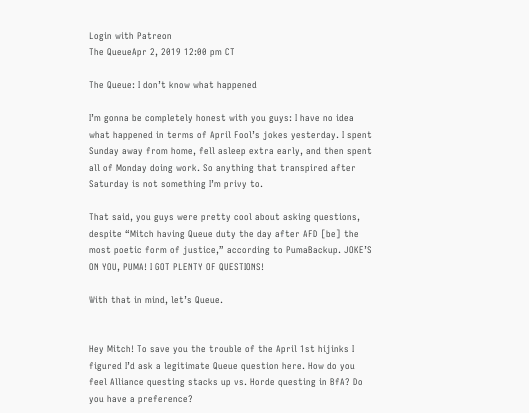Login with Patreon
The QueueApr 2, 2019 12:00 pm CT

The Queue: I don’t know what happened

I’m gonna be completely honest with you guys: I have no idea what happened in terms of April Fool’s jokes yesterday. I spent Sunday away from home, fell asleep extra early, and then spent all of Monday doing work. So anything that transpired after Saturday is not something I’m privy to.

That said, you guys were pretty cool about asking questions, despite “Mitch having Queue duty the day after AFD [be] the most poetic form of justice,” according to PumaBackup. JOKE’S ON YOU, PUMA! I GOT PLENTY OF QUESTIONS!

With that in mind, let’s Queue.


Hey Mitch! To save you the trouble of the April 1st hijinks I figured I’d ask a legitimate Queue question here. How do you feel Alliance questing stacks up vs. Horde questing in BfA? Do you have a preference?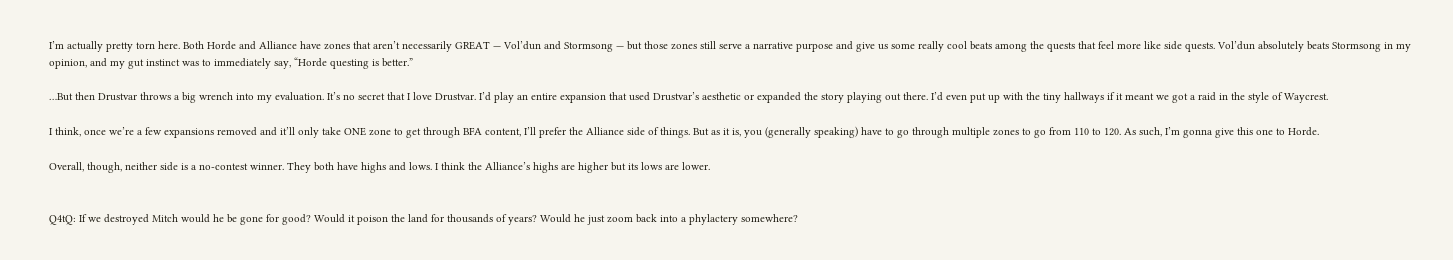I’m actually pretty torn here. Both Horde and Alliance have zones that aren’t necessarily GREAT — Vol’dun and Stormsong — but those zones still serve a narrative purpose and give us some really cool beats among the quests that feel more like side quests. Vol’dun absolutely beats Stormsong in my opinion, and my gut instinct was to immediately say, “Horde questing is better.”

…But then Drustvar throws a big wrench into my evaluation. It’s no secret that I love Drustvar. I’d play an entire expansion that used Drustvar’s aesthetic or expanded the story playing out there. I’d even put up with the tiny hallways if it meant we got a raid in the style of Waycrest.

I think, once we’re a few expansions removed and it’ll only take ONE zone to get through BFA content, I’ll prefer the Alliance side of things. But as it is, you (generally speaking) have to go through multiple zones to go from 110 to 120. As such, I’m gonna give this one to Horde.

Overall, though, neither side is a no-contest winner. They both have highs and lows. I think the Alliance’s highs are higher but its lows are lower.


Q4tQ: If we destroyed Mitch would he be gone for good? Would it poison the land for thousands of years? Would he just zoom back into a phylactery somewhere?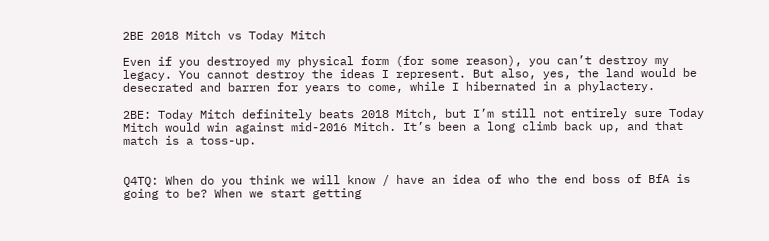2BE 2018 Mitch vs Today Mitch

Even if you destroyed my physical form (for some reason), you can’t destroy my legacy. You cannot destroy the ideas I represent. But also, yes, the land would be desecrated and barren for years to come, while I hibernated in a phylactery.

2BE: Today Mitch definitely beats 2018 Mitch, but I’m still not entirely sure Today Mitch would win against mid-2016 Mitch. It’s been a long climb back up, and that match is a toss-up.


Q4TQ: When do you think we will know / have an idea of who the end boss of BfA is going to be? When we start getting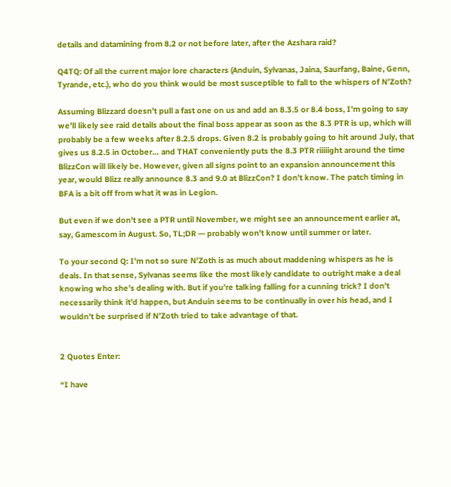details and datamining from 8.2 or not before later, after the Azshara raid?

Q4TQ: Of all the current major lore characters (Anduin, Sylvanas, Jaina, Saurfang, Baine, Genn, Tyrande, etc.), who do you think would be most susceptible to fall to the whispers of N’Zoth?

Assuming Blizzard doesn’t pull a fast one on us and add an 8.3.5 or 8.4 boss, I’m going to say we’ll likely see raid details about the final boss appear as soon as the 8.3 PTR is up, which will probably be a few weeks after 8.2.5 drops. Given 8.2 is probably going to hit around July, that gives us 8.2.5 in October… and THAT conveniently puts the 8.3 PTR riiiiight around the time BlizzCon will likely be. However, given all signs point to an expansion announcement this year, would Blizz really announce 8.3 and 9.0 at BlizzCon? I don’t know. The patch timing in BFA is a bit off from what it was in Legion.

But even if we don’t see a PTR until November, we might see an announcement earlier at, say, Gamescom in August. So, TL;DR — probably won’t know until summer or later.

To your second Q: I’m not so sure N’Zoth is as much about maddening whispers as he is deals. In that sense, Sylvanas seems like the most likely candidate to outright make a deal knowing who she’s dealing with. But if you’re talking falling for a cunning trick? I don’t necessarily think it’d happen, but Anduin seems to be continually in over his head, and I wouldn’t be surprised if N’Zoth tried to take advantage of that.


2 Quotes Enter:

“I have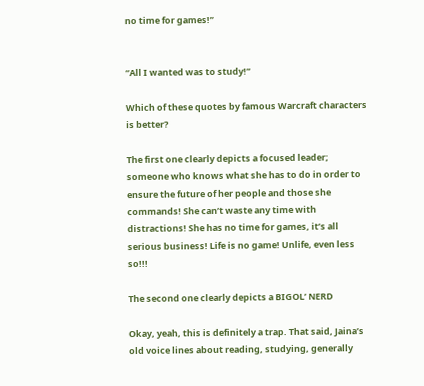no time for games!”


“All I wanted was to study!”

Which of these quotes by famous Warcraft characters is better?

The first one clearly depicts a focused leader; someone who knows what she has to do in order to ensure the future of her people and those she commands! She can’t waste any time with distractions! She has no time for games, it’s all serious business! Life is no game! Unlife, even less so!!!

The second one clearly depicts a BIGOL’ NERD

Okay, yeah, this is definitely a trap. That said, Jaina’s old voice lines about reading, studying, generally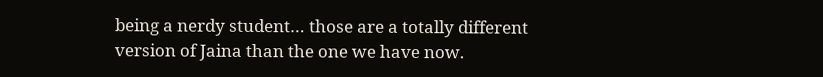being a nerdy student… those are a totally different version of Jaina than the one we have now.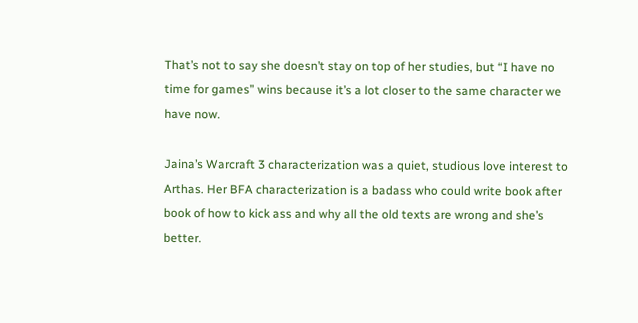That’s not to say she doesn’t stay on top of her studies, but “I have no time for games” wins because it’s a lot closer to the same character we have now.

Jaina’s Warcraft 3 characterization was a quiet, studious love interest to Arthas. Her BFA characterization is a badass who could write book after book of how to kick ass and why all the old texts are wrong and she’s better.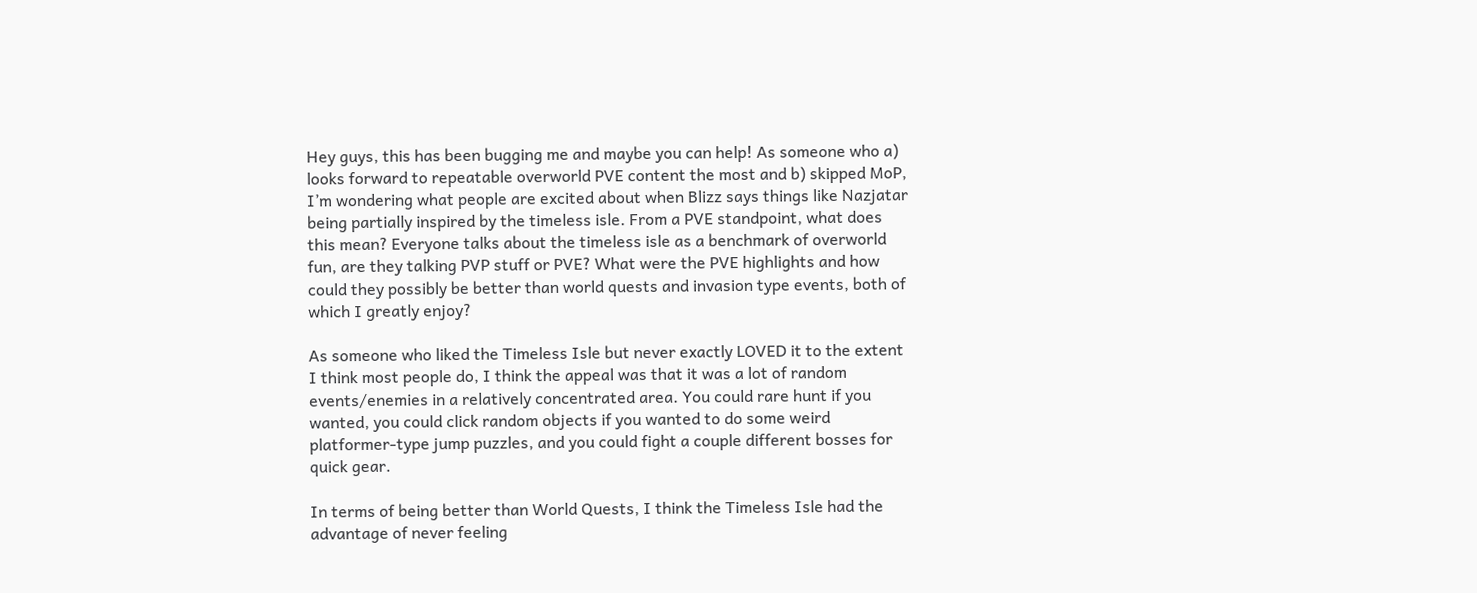Hey guys, this has been bugging me and maybe you can help! As someone who a) looks forward to repeatable overworld PVE content the most and b) skipped MoP, I’m wondering what people are excited about when Blizz says things like Nazjatar being partially inspired by the timeless isle. From a PVE standpoint, what does this mean? Everyone talks about the timeless isle as a benchmark of overworld fun, are they talking PVP stuff or PVE? What were the PVE highlights and how could they possibly be better than world quests and invasion type events, both of which I greatly enjoy?

As someone who liked the Timeless Isle but never exactly LOVED it to the extent I think most people do, I think the appeal was that it was a lot of random events/enemies in a relatively concentrated area. You could rare hunt if you wanted, you could click random objects if you wanted to do some weird platformer-type jump puzzles, and you could fight a couple different bosses for quick gear.

In terms of being better than World Quests, I think the Timeless Isle had the advantage of never feeling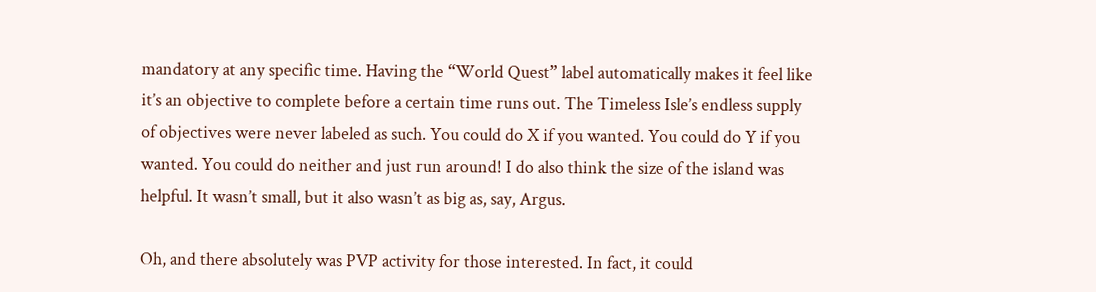mandatory at any specific time. Having the “World Quest” label automatically makes it feel like it’s an objective to complete before a certain time runs out. The Timeless Isle’s endless supply of objectives were never labeled as such. You could do X if you wanted. You could do Y if you wanted. You could do neither and just run around! I do also think the size of the island was helpful. It wasn’t small, but it also wasn’t as big as, say, Argus.

Oh, and there absolutely was PVP activity for those interested. In fact, it could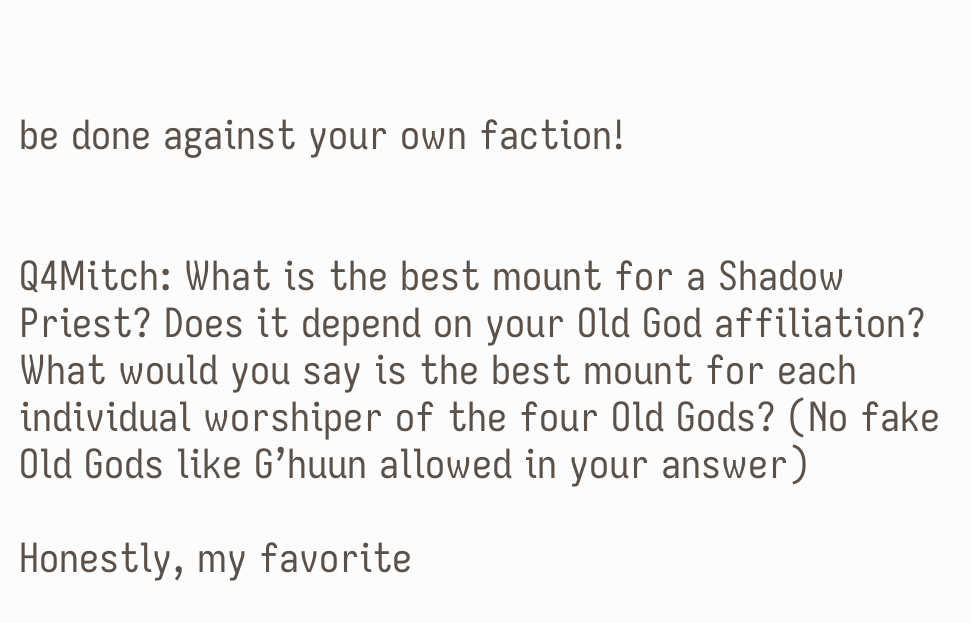be done against your own faction!


Q4Mitch: What is the best mount for a Shadow Priest? Does it depend on your Old God affiliation? What would you say is the best mount for each individual worshiper of the four Old Gods? (No fake Old Gods like G’huun allowed in your answer)

Honestly, my favorite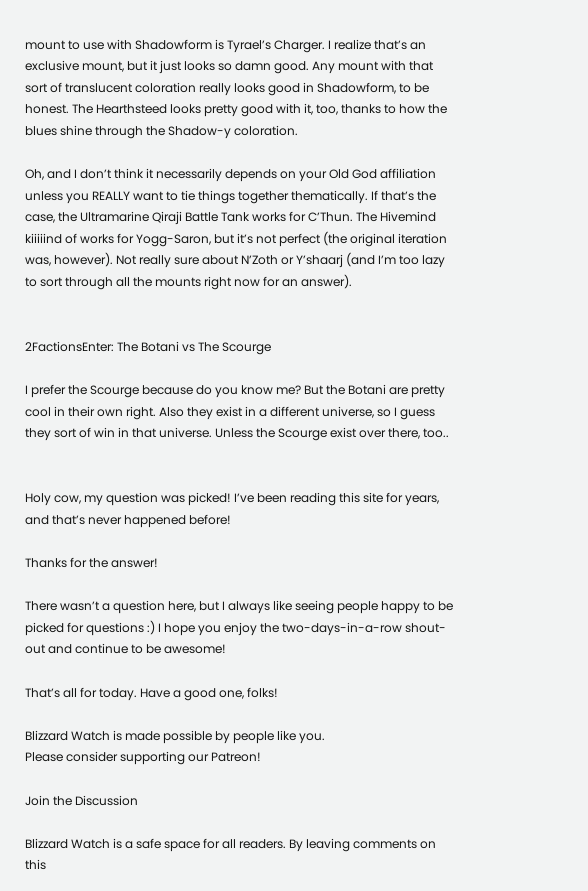mount to use with Shadowform is Tyrael’s Charger. I realize that’s an exclusive mount, but it just looks so damn good. Any mount with that sort of translucent coloration really looks good in Shadowform, to be honest. The Hearthsteed looks pretty good with it, too, thanks to how the blues shine through the Shadow-y coloration.

Oh, and I don’t think it necessarily depends on your Old God affiliation unless you REALLY want to tie things together thematically. If that’s the case, the Ultramarine Qiraji Battle Tank works for C’Thun. The Hivemind kiiiiind of works for Yogg-Saron, but it’s not perfect (the original iteration was, however). Not really sure about N’Zoth or Y’shaarj (and I’m too lazy to sort through all the mounts right now for an answer).


2FactionsEnter: The Botani vs The Scourge

I prefer the Scourge because do you know me? But the Botani are pretty cool in their own right. Also they exist in a different universe, so I guess they sort of win in that universe. Unless the Scourge exist over there, too..


Holy cow, my question was picked! I’ve been reading this site for years, and that’s never happened before!

Thanks for the answer!

There wasn’t a question here, but I always like seeing people happy to be picked for questions :) I hope you enjoy the two-days-in-a-row shout-out and continue to be awesome!

That’s all for today. Have a good one, folks!

Blizzard Watch is made possible by people like you.
Please consider supporting our Patreon!

Join the Discussion

Blizzard Watch is a safe space for all readers. By leaving comments on this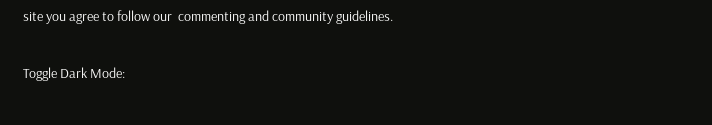site you agree to follow our  commenting and community guidelines.

Toggle Dark Mode: